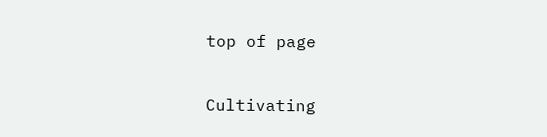top of page

Cultivating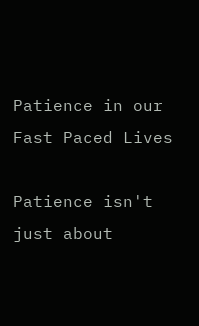Patience in our Fast Paced Lives

Patience isn't just about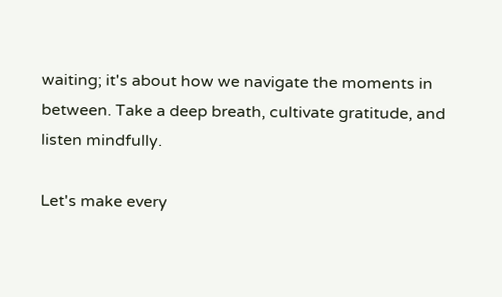waiting; it's about how we navigate the moments in between. Take a deep breath, cultivate gratitude, and listen mindfully.

Let's make every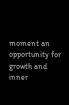moment an opportunity for growth and inner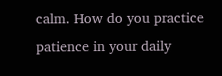calm. How do you practice patience in your daily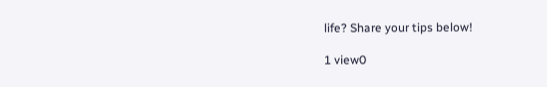life? Share your tips below!

1 view0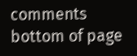comments
bottom of page